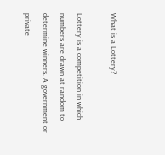What is a Lottery?

Lottery is a competition in which numbers are drawn at random to determine winners. A government or private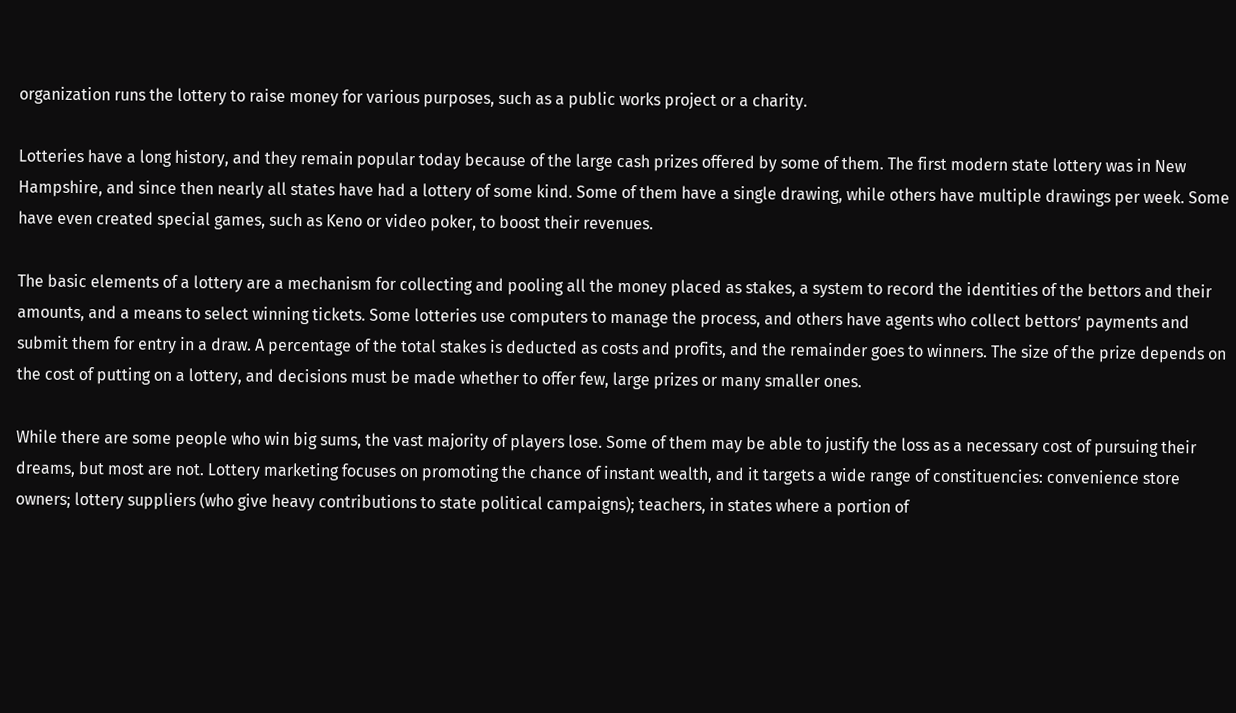organization runs the lottery to raise money for various purposes, such as a public works project or a charity.

Lotteries have a long history, and they remain popular today because of the large cash prizes offered by some of them. The first modern state lottery was in New Hampshire, and since then nearly all states have had a lottery of some kind. Some of them have a single drawing, while others have multiple drawings per week. Some have even created special games, such as Keno or video poker, to boost their revenues.

The basic elements of a lottery are a mechanism for collecting and pooling all the money placed as stakes, a system to record the identities of the bettors and their amounts, and a means to select winning tickets. Some lotteries use computers to manage the process, and others have agents who collect bettors’ payments and submit them for entry in a draw. A percentage of the total stakes is deducted as costs and profits, and the remainder goes to winners. The size of the prize depends on the cost of putting on a lottery, and decisions must be made whether to offer few, large prizes or many smaller ones.

While there are some people who win big sums, the vast majority of players lose. Some of them may be able to justify the loss as a necessary cost of pursuing their dreams, but most are not. Lottery marketing focuses on promoting the chance of instant wealth, and it targets a wide range of constituencies: convenience store owners; lottery suppliers (who give heavy contributions to state political campaigns); teachers, in states where a portion of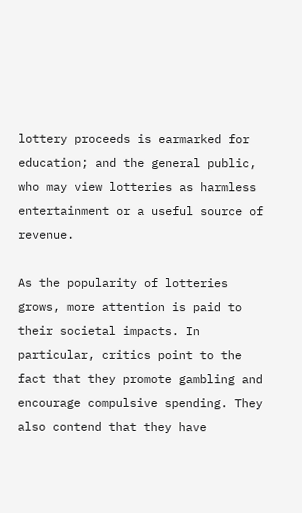lottery proceeds is earmarked for education; and the general public, who may view lotteries as harmless entertainment or a useful source of revenue.

As the popularity of lotteries grows, more attention is paid to their societal impacts. In particular, critics point to the fact that they promote gambling and encourage compulsive spending. They also contend that they have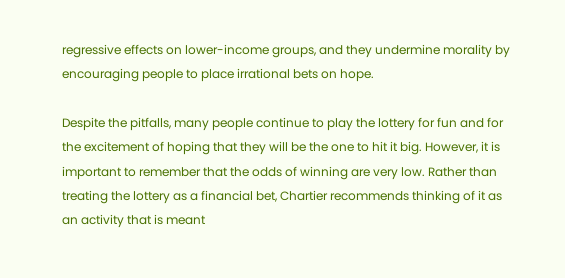regressive effects on lower-income groups, and they undermine morality by encouraging people to place irrational bets on hope.

Despite the pitfalls, many people continue to play the lottery for fun and for the excitement of hoping that they will be the one to hit it big. However, it is important to remember that the odds of winning are very low. Rather than treating the lottery as a financial bet, Chartier recommends thinking of it as an activity that is meant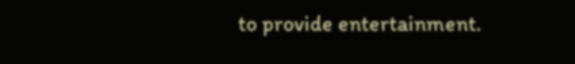to provide entertainment.